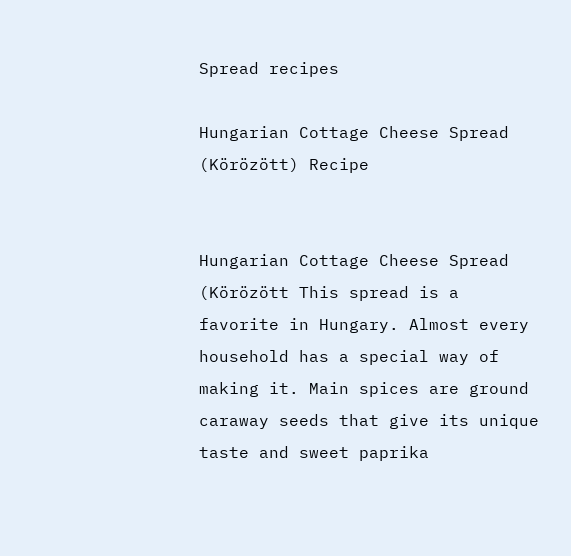Spread recipes

Hungarian Cottage Cheese Spread (Körözött) Recipe


Hungarian Cottage Cheese Spread (Körözött This spread is a favorite in Hungary. Almost every household has a special way of making it. Main spices are ground caraway seeds that give its unique taste and sweet paprika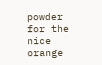powder for the nice orange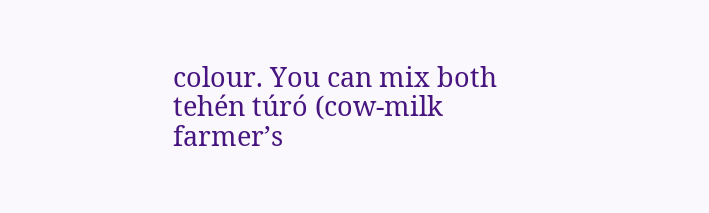colour. You can mix both tehén túró (cow-milk farmer’s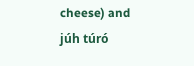cheese) and júh túró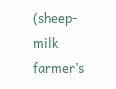(sheep-milk farmer’s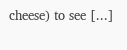cheese) to see [...]